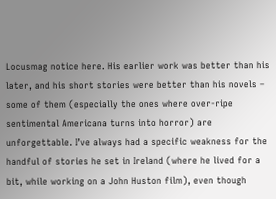Locusmag notice here. His earlier work was better than his later, and his short stories were better than his novels – some of them (especially the ones where over-ripe sentimental Americana turns into horror) are unforgettable. I’ve always had a specific weakness for the handful of stories he set in Ireland (where he lived for a bit, while working on a John Huston film), even though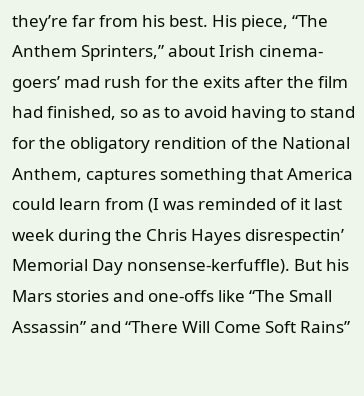they’re far from his best. His piece, “The Anthem Sprinters,” about Irish cinema-goers’ mad rush for the exits after the film had finished, so as to avoid having to stand for the obligatory rendition of the National Anthem, captures something that America could learn from (I was reminded of it last week during the Chris Hayes disrespectin’ Memorial Day nonsense-kerfuffle). But his Mars stories and one-offs like “The Small Assassin” and “There Will Come Soft Rains”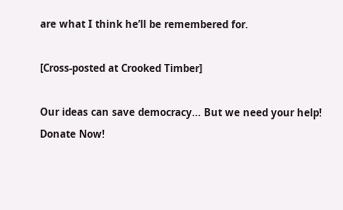are what I think he’ll be remembered for.

[Cross-posted at Crooked Timber]

Our ideas can save democracy... But we need your help! Donate Now!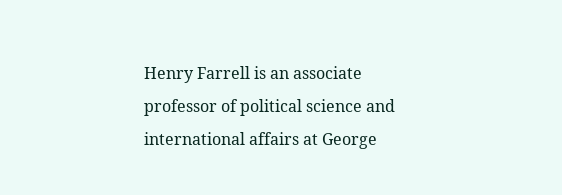Henry Farrell is an associate professor of political science and international affairs at George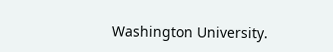Washington University.